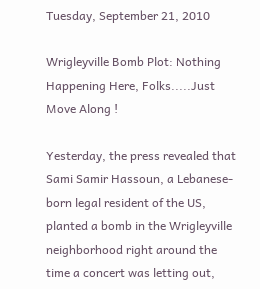Tuesday, September 21, 2010

Wrigleyville Bomb Plot: Nothing Happening Here, Folks.....Just Move Along !

Yesterday, the press revealed that Sami Samir Hassoun, a Lebanese-born legal resident of the US, planted a bomb in the Wrigleyville neighborhood right around the time a concert was letting out,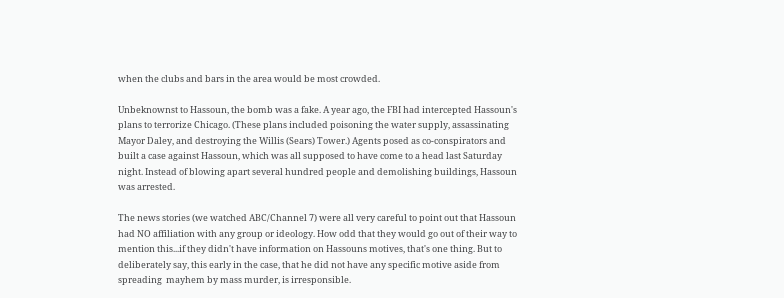when the clubs and bars in the area would be most crowded.

Unbeknownst to Hassoun, the bomb was a fake. A year ago, the FBI had intercepted Hassoun's plans to terrorize Chicago. (These plans included poisoning the water supply, assassinating Mayor Daley, and destroying the Willis (Sears) Tower.) Agents posed as co-conspirators and built a case against Hassoun, which was all supposed to have come to a head last Saturday night. Instead of blowing apart several hundred people and demolishing buildings, Hassoun was arrested.

The news stories (we watched ABC/Channel 7) were all very careful to point out that Hassoun had NO affiliation with any group or ideology. How odd that they would go out of their way to mention this...if they didn't have information on Hassouns motives, that's one thing. But to deliberately say, this early in the case, that he did not have any specific motive aside from spreading  mayhem by mass murder, is irresponsible.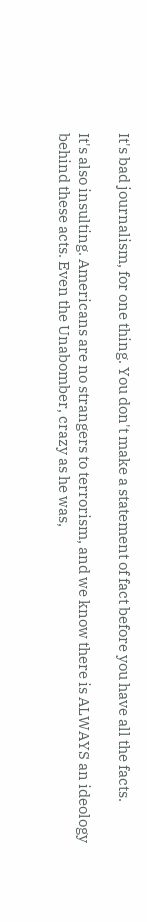It's bad journalism, for one thing. You don't make a statement of fact before you have all the facts.

It's also insulting. Americans are no strangers to terrorism, and we know there is ALWAYS an ideology behind these acts. Even the Unabomber, crazy as he was,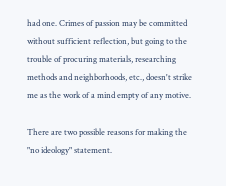had one. Crimes of passion may be committed without sufficient reflection, but going to the trouble of procuring materials, researching methods and neighborhoods, etc., doesn't strike me as the work of a mind empty of any motive.

There are two possible reasons for making the "no ideology" statement.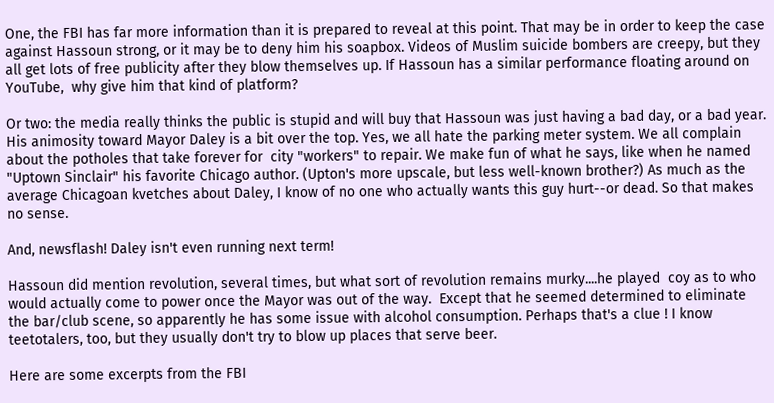One, the FBI has far more information than it is prepared to reveal at this point. That may be in order to keep the case against Hassoun strong, or it may be to deny him his soapbox. Videos of Muslim suicide bombers are creepy, but they all get lots of free publicity after they blow themselves up. If Hassoun has a similar performance floating around on YouTube,  why give him that kind of platform?

Or two: the media really thinks the public is stupid and will buy that Hassoun was just having a bad day, or a bad year. His animosity toward Mayor Daley is a bit over the top. Yes, we all hate the parking meter system. We all complain about the potholes that take forever for  city "workers" to repair. We make fun of what he says, like when he named "Uptown Sinclair" his favorite Chicago author. (Upton's more upscale, but less well-known brother?) As much as the average Chicagoan kvetches about Daley, I know of no one who actually wants this guy hurt--or dead. So that makes no sense.

And, newsflash! Daley isn't even running next term!

Hassoun did mention revolution, several times, but what sort of revolution remains murky....he played  coy as to who would actually come to power once the Mayor was out of the way.  Except that he seemed determined to eliminate the bar/club scene, so apparently he has some issue with alcohol consumption. Perhaps that's a clue ! I know teetotalers, too, but they usually don't try to blow up places that serve beer.

Here are some excerpts from the FBI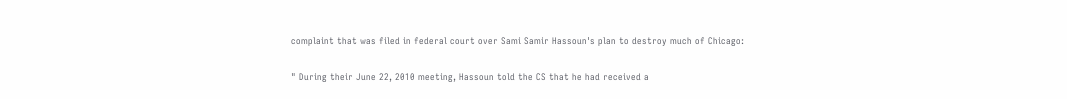complaint that was filed in federal court over Sami Samir Hassoun's plan to destroy much of Chicago:

" During their June 22, 2010 meeting, Hassoun told the CS that he had received a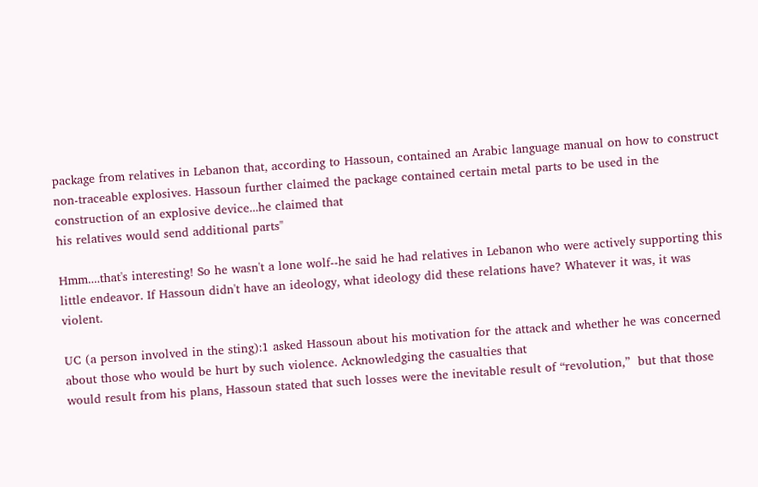package from relatives in Lebanon that, according to Hassoun, contained an Arabic language manual on how to construct non-traceable explosives. Hassoun further claimed the package contained certain metal parts to be used in the construction of an explosive device...he claimed that
his relatives would send additional parts"

Hmm....that's interesting! So he wasn't a lone wolf--he said he had relatives in Lebanon who were actively supporting this little endeavor. If Hassoun didn't have an ideology, what ideology did these relations have? Whatever it was, it was violent.

UC (a person involved in the sting):1 asked Hassoun about his motivation for the attack and whether he was concerned about those who would be hurt by such violence. Acknowledging the casualties that
would result from his plans, Hassoun stated that such losses were the inevitable result of “revolution,”  but that those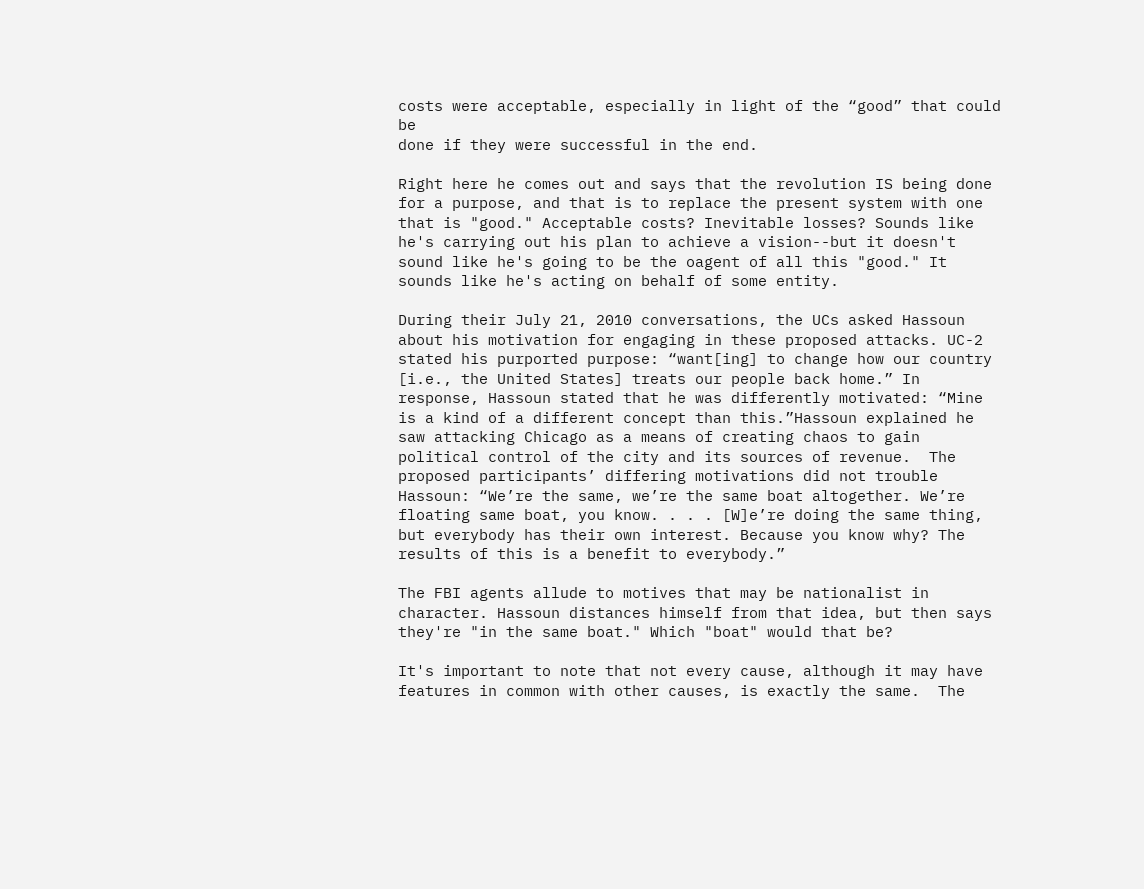costs were acceptable, especially in light of the “good” that could be
done if they were successful in the end.

Right here he comes out and says that the revolution IS being done for a purpose, and that is to replace the present system with one that is "good." Acceptable costs? Inevitable losses? Sounds like he's carrying out his plan to achieve a vision--but it doesn't sound like he's going to be the oagent of all this "good." It sounds like he's acting on behalf of some entity.

During their July 21, 2010 conversations, the UCs asked Hassoun about his motivation for engaging in these proposed attacks. UC-2 stated his purported purpose: “want[ing] to change how our country [i.e., the United States] treats our people back home.” In response, Hassoun stated that he was differently motivated: “Mine is a kind of a different concept than this.”Hassoun explained he saw attacking Chicago as a means of creating chaos to gain political control of the city and its sources of revenue.  The proposed participants’ differing motivations did not trouble Hassoun: “We’re the same, we’re the same boat altogether. We’re floating same boat, you know. . . . [W]e’re doing the same thing, but everybody has their own interest. Because you know why? The results of this is a benefit to everybody.”

The FBI agents allude to motives that may be nationalist in character. Hassoun distances himself from that idea, but then says they're "in the same boat." Which "boat" would that be?

It's important to note that not every cause, although it may have features in common with other causes, is exactly the same.  The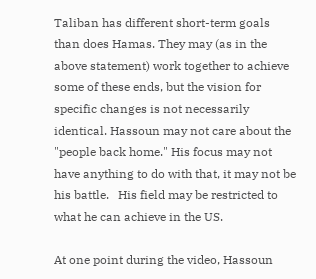Taliban has different short-term goals than does Hamas. They may (as in the above statement) work together to achieve some of these ends, but the vision for specific changes is not necessarily identical. Hassoun may not care about the "people back home." His focus may not have anything to do with that, it may not be his battle.   His field may be restricted to what he can achieve in the US.

At one point during the video, Hassoun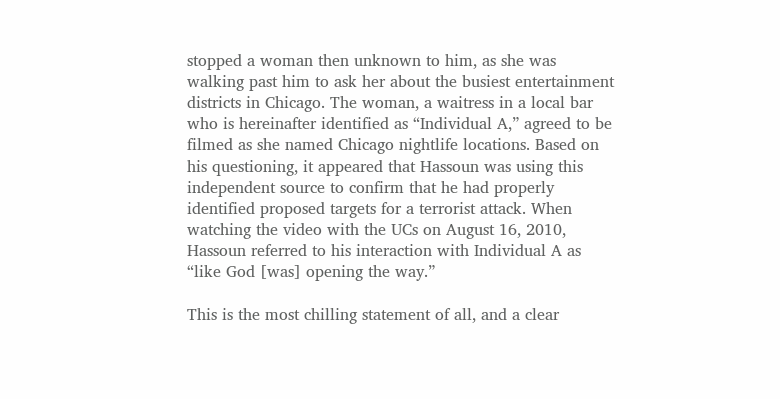stopped a woman then unknown to him, as she was walking past him to ask her about the busiest entertainment districts in Chicago. The woman, a waitress in a local bar who is hereinafter identified as “Individual A,” agreed to be filmed as she named Chicago nightlife locations. Based on his questioning, it appeared that Hassoun was using this independent source to confirm that he had properly identified proposed targets for a terrorist attack. When watching the video with the UCs on August 16, 2010, Hassoun referred to his interaction with Individual A as “like God [was] opening the way.”

This is the most chilling statement of all, and a clear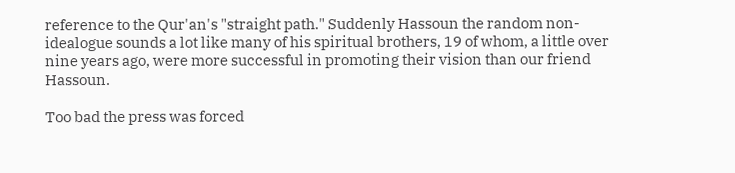reference to the Qur'an's "straight path." Suddenly Hassoun the random non-idealogue sounds a lot like many of his spiritual brothers, 19 of whom, a little over nine years ago, were more successful in promoting their vision than our friend Hassoun.

Too bad the press was forced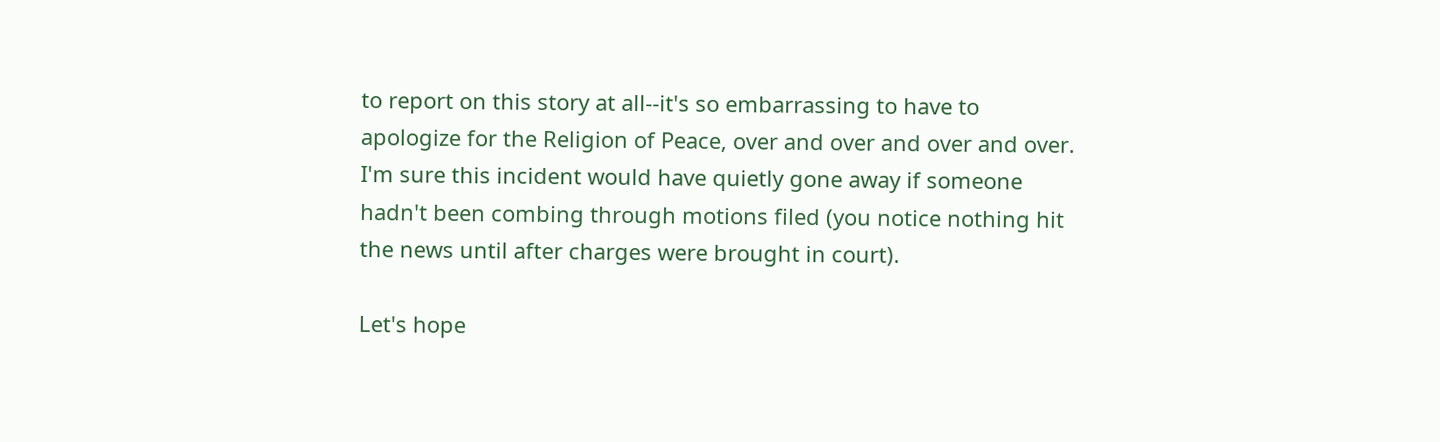to report on this story at all--it's so embarrassing to have to apologize for the Religion of Peace, over and over and over and over. I'm sure this incident would have quietly gone away if someone hadn't been combing through motions filed (you notice nothing hit the news until after charges were brought in court).

Let's hope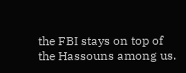the FBI stays on top of the Hassouns among us.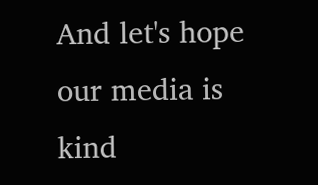And let's hope our media is kind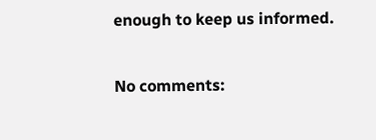enough to keep us informed.

No comments: